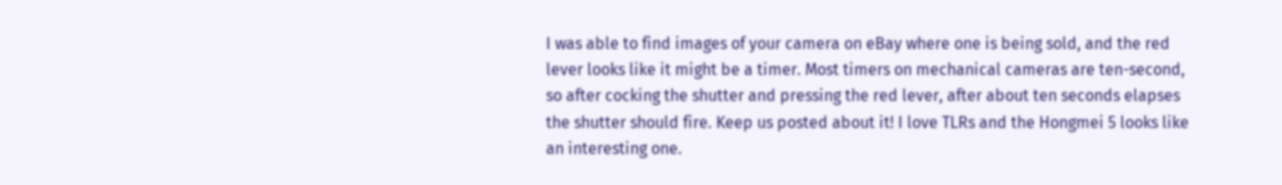I was able to find images of your camera on eBay where one is being sold, and the red lever looks like it might be a timer. Most timers on mechanical cameras are ten-second, so after cocking the shutter and pressing the red lever, after about ten seconds elapses the shutter should fire. Keep us posted about it! I love TLRs and the Hongmei 5 looks like an interesting one.